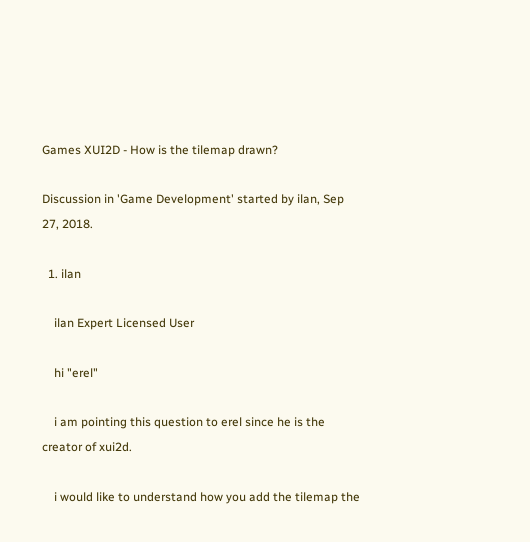Games XUI2D - How is the tilemap drawn?

Discussion in 'Game Development' started by ilan, Sep 27, 2018.

  1. ilan

    ilan Expert Licensed User

    hi "erel"

    i am pointing this question to erel since he is the creator of xui2d.

    i would like to understand how you add the tilemap the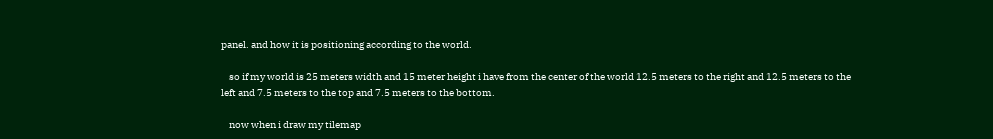panel. and how it is positioning according to the world.

    so if my world is 25 meters width and 15 meter height i have from the center of the world 12.5 meters to the right and 12.5 meters to the left and 7.5 meters to the top and 7.5 meters to the bottom.

    now when i draw my tilemap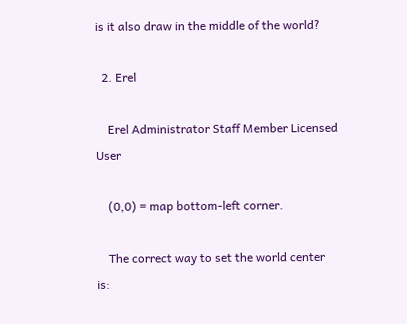is it also draw in the middle of the world?

  2. Erel

    Erel Administrator Staff Member Licensed User

    (0,0) = map bottom-left corner.

    The correct way to set the world center is: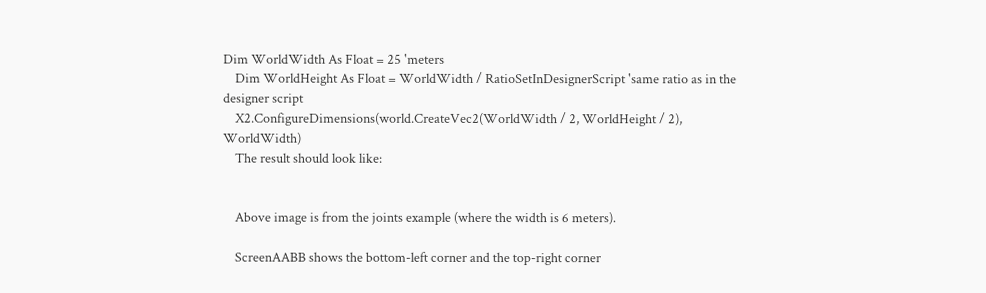Dim WorldWidth As Float = 25 'meters
    Dim WorldHeight As Float = WorldWidth / RatioSetInDesignerScript 'same ratio as in the designer script
    X2.ConfigureDimensions(world.CreateVec2(WorldWidth / 2, WorldHeight / 2), WorldWidth)
    The result should look like:


    Above image is from the joints example (where the width is 6 meters).

    ScreenAABB shows the bottom-left corner and the top-right corner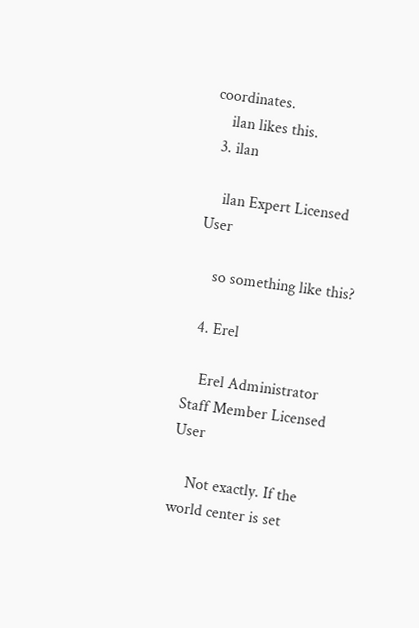coordinates.
    ilan likes this.
  3. ilan

    ilan Expert Licensed User

    so something like this?

  4. Erel

    Erel Administrator Staff Member Licensed User

    Not exactly. If the world center is set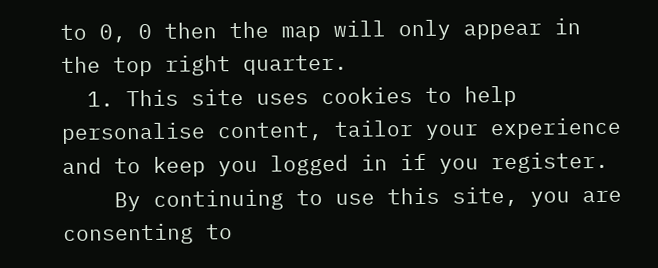to 0, 0 then the map will only appear in the top right quarter.
  1. This site uses cookies to help personalise content, tailor your experience and to keep you logged in if you register.
    By continuing to use this site, you are consenting to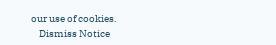our use of cookies.
    Dismiss Notice